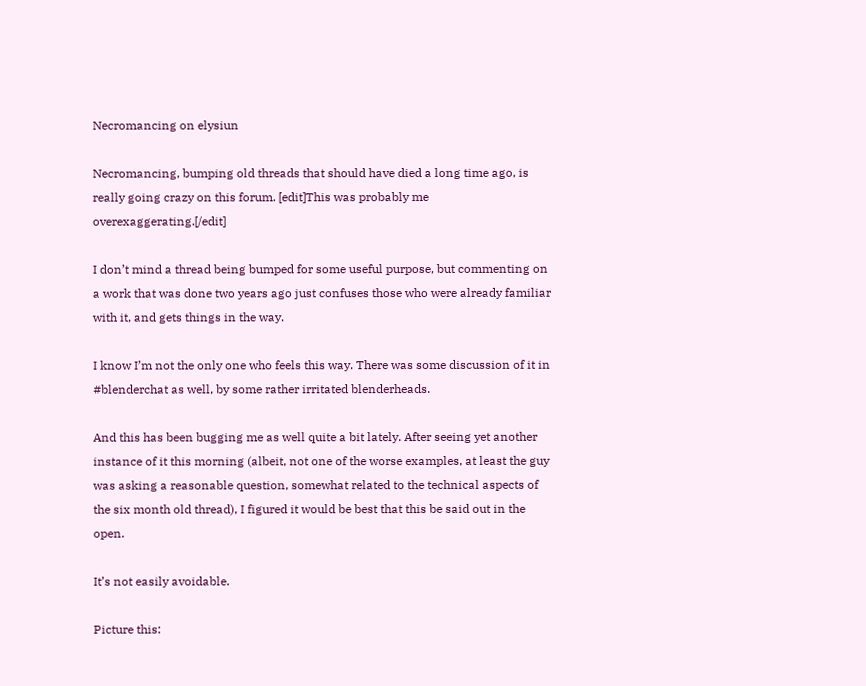Necromancing on elysiun

Necromancing, bumping old threads that should have died a long time ago, is really going crazy on this forum. [edit]This was probably me overexaggerating.[/edit]

I don’t mind a thread being bumped for some useful purpose, but commenting on a work that was done two years ago just confuses those who were already familiar with it, and gets things in the way.

I know I’m not the only one who feels this way. There was some discussion of it in #blenderchat as well, by some rather irritated blenderheads.

And this has been bugging me as well quite a bit lately. After seeing yet another instance of it this morning (albeit, not one of the worse examples, at least the guy was asking a reasonable question, somewhat related to the technical aspects of the six month old thread), I figured it would be best that this be said out in the open.

It’s not easily avoidable.

Picture this: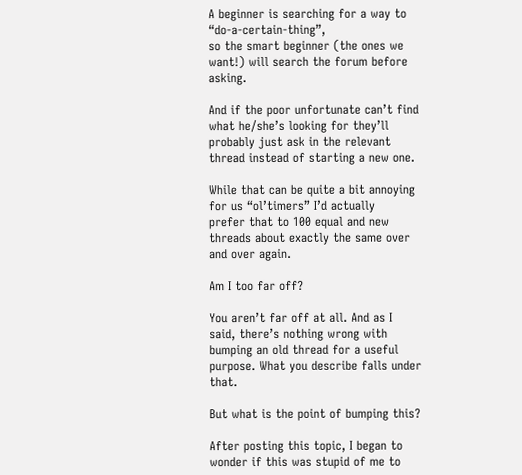A beginner is searching for a way to “do-a-certain-thing”,
so the smart beginner (the ones we want!) will search the forum before asking.

And if the poor unfortunate can’t find what he/she’s looking for they’ll
probably just ask in the relevant thread instead of starting a new one.

While that can be quite a bit annoying for us “ol’timers” I’d actually
prefer that to 100 equal and new threads about exactly the same over and over again.

Am I too far off?

You aren’t far off at all. And as I said, there’s nothing wrong with bumping an old thread for a useful purpose. What you describe falls under that.

But what is the point of bumping this?

After posting this topic, I began to wonder if this was stupid of me to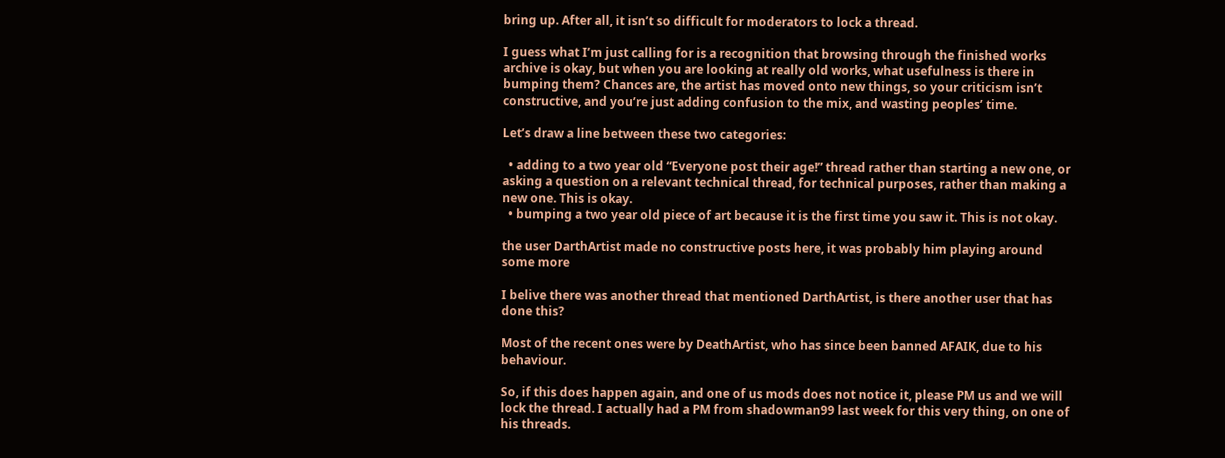bring up. After all, it isn’t so difficult for moderators to lock a thread.

I guess what I’m just calling for is a recognition that browsing through the finished works archive is okay, but when you are looking at really old works, what usefulness is there in bumping them? Chances are, the artist has moved onto new things, so your criticism isn’t constructive, and you’re just adding confusion to the mix, and wasting peoples’ time.

Let’s draw a line between these two categories:

  • adding to a two year old “Everyone post their age!” thread rather than starting a new one, or asking a question on a relevant technical thread, for technical purposes, rather than making a new one. This is okay.
  • bumping a two year old piece of art because it is the first time you saw it. This is not okay.

the user DarthArtist made no constructive posts here, it was probably him playing around some more

I belive there was another thread that mentioned DarthArtist, is there another user that has done this?

Most of the recent ones were by DeathArtist, who has since been banned AFAIK, due to his behaviour.

So, if this does happen again, and one of us mods does not notice it, please PM us and we will lock the thread. I actually had a PM from shadowman99 last week for this very thing, on one of his threads.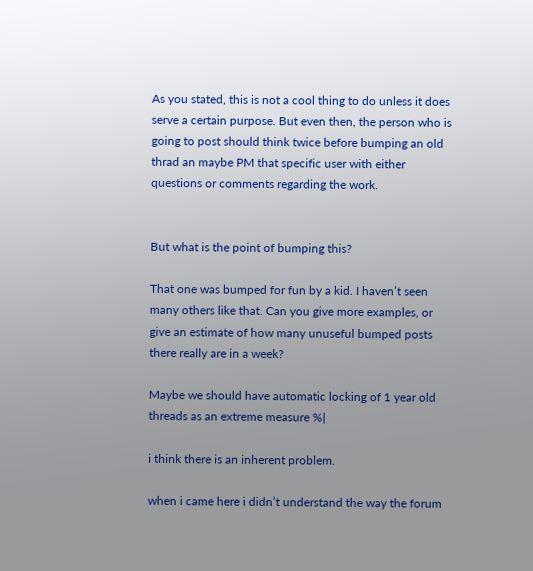As you stated, this is not a cool thing to do unless it does serve a certain purpose. But even then, the person who is going to post should think twice before bumping an old thrad an maybe PM that specific user with either questions or comments regarding the work.


But what is the point of bumping this?

That one was bumped for fun by a kid. I haven’t seen many others like that. Can you give more examples, or give an estimate of how many unuseful bumped posts there really are in a week?

Maybe we should have automatic locking of 1 year old threads as an extreme measure %|

i think there is an inherent problem.

when i came here i didn’t understand the way the forum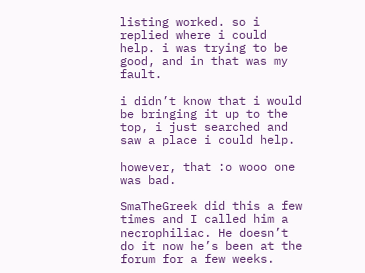listing worked. so i replied where i could help. i was trying to be good, and in that was my fault.

i didn’t know that i would be bringing it up to the top, i just searched and saw a place i could help.

however, that :o wooo one was bad.

SmaTheGreek did this a few times and I called him a necrophiliac. He doesn’t do it now he’s been at the forum for a few weeks.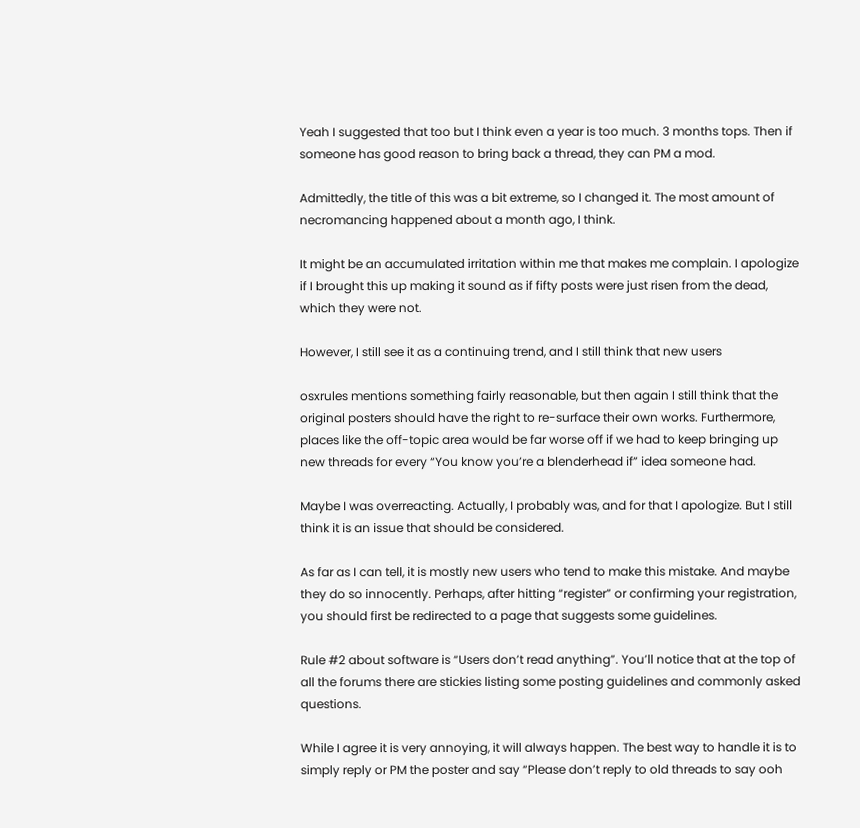Yeah I suggested that too but I think even a year is too much. 3 months tops. Then if someone has good reason to bring back a thread, they can PM a mod.

Admittedly, the title of this was a bit extreme, so I changed it. The most amount of necromancing happened about a month ago, I think.

It might be an accumulated irritation within me that makes me complain. I apologize if I brought this up making it sound as if fifty posts were just risen from the dead, which they were not.

However, I still see it as a continuing trend, and I still think that new users

osxrules mentions something fairly reasonable, but then again I still think that the original posters should have the right to re-surface their own works. Furthermore, places like the off-topic area would be far worse off if we had to keep bringing up new threads for every “You know you’re a blenderhead if” idea someone had.

Maybe I was overreacting. Actually, I probably was, and for that I apologize. But I still think it is an issue that should be considered.

As far as I can tell, it is mostly new users who tend to make this mistake. And maybe they do so innocently. Perhaps, after hitting “register” or confirming your registration, you should first be redirected to a page that suggests some guidelines.

Rule #2 about software is “Users don’t read anything”. You’ll notice that at the top of all the forums there are stickies listing some posting guidelines and commonly asked questions.

While I agree it is very annoying, it will always happen. The best way to handle it is to simply reply or PM the poster and say “Please don’t reply to old threads to say ooh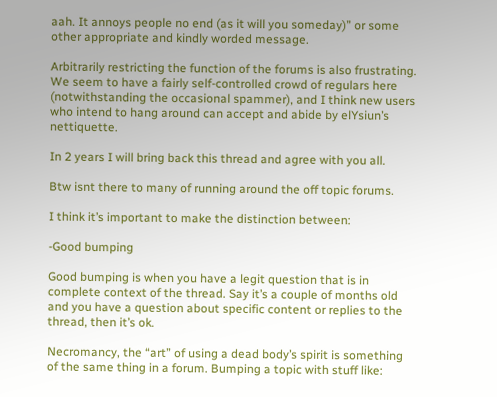aah. It annoys people no end (as it will you someday)” or some other appropriate and kindly worded message.

Arbitrarily restricting the function of the forums is also frustrating. We seem to have a fairly self-controlled crowd of regulars here (notwithstanding the occasional spammer), and I think new users who intend to hang around can accept and abide by elYsiun’s nettiquette.

In 2 years I will bring back this thread and agree with you all.

Btw isnt there to many of running around the off topic forums.

I think it’s important to make the distinction between:

-Good bumping

Good bumping is when you have a legit question that is in complete context of the thread. Say it’s a couple of months old and you have a question about specific content or replies to the thread, then it’s ok.

Necromancy, the “art” of using a dead body’s spirit is something of the same thing in a forum. Bumping a topic with stuff like: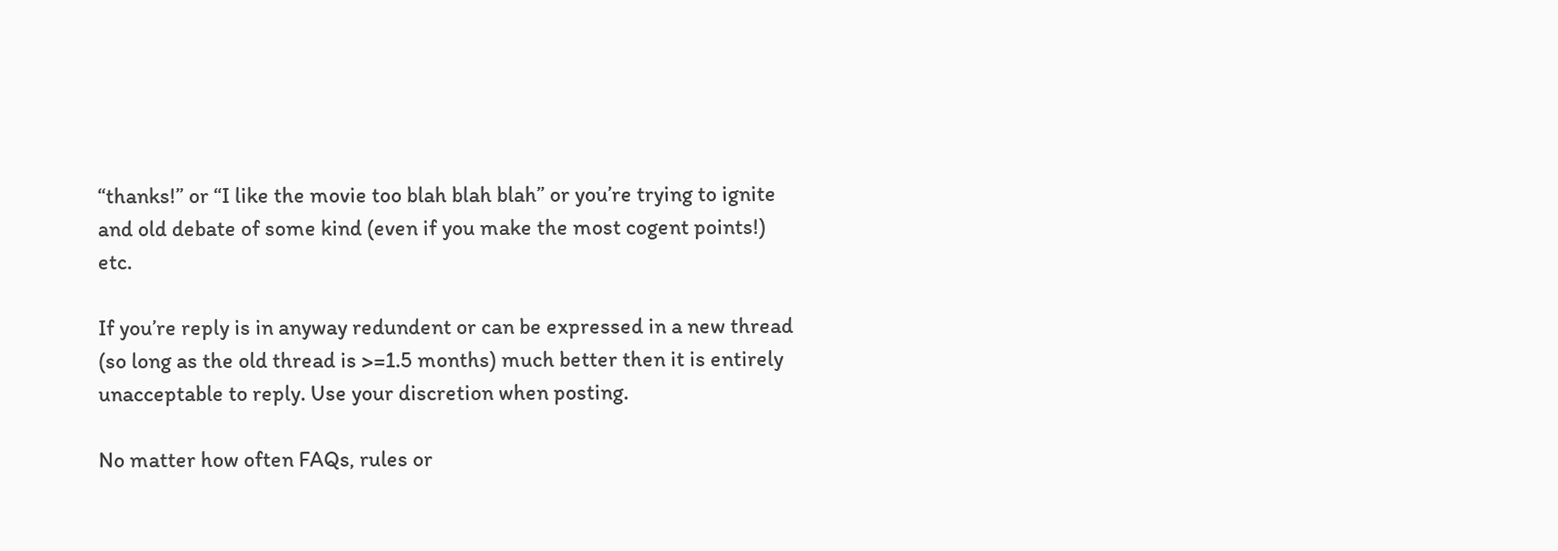“thanks!” or “I like the movie too blah blah blah” or you’re trying to ignite and old debate of some kind (even if you make the most cogent points!) etc.

If you’re reply is in anyway redundent or can be expressed in a new thread (so long as the old thread is >=1.5 months) much better then it is entirely unacceptable to reply. Use your discretion when posting.

No matter how often FAQs, rules or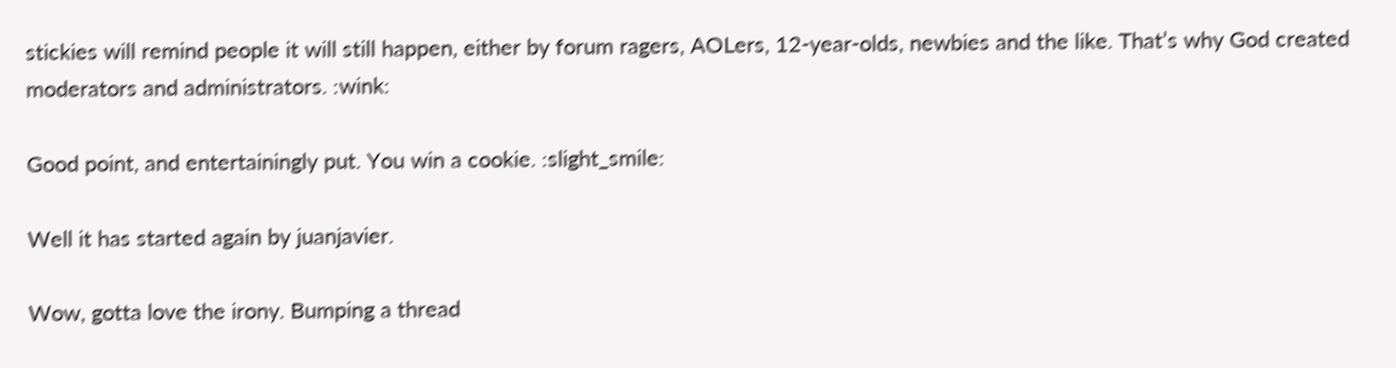stickies will remind people it will still happen, either by forum ragers, AOLers, 12-year-olds, newbies and the like. That’s why God created moderators and administrators. :wink:

Good point, and entertainingly put. You win a cookie. :slight_smile:

Well it has started again by juanjavier.

Wow, gotta love the irony. Bumping a thread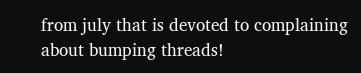from july that is devoted to complaining about bumping threads!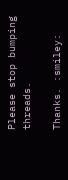Please stop bumping threads.

Thanks. :smiley: